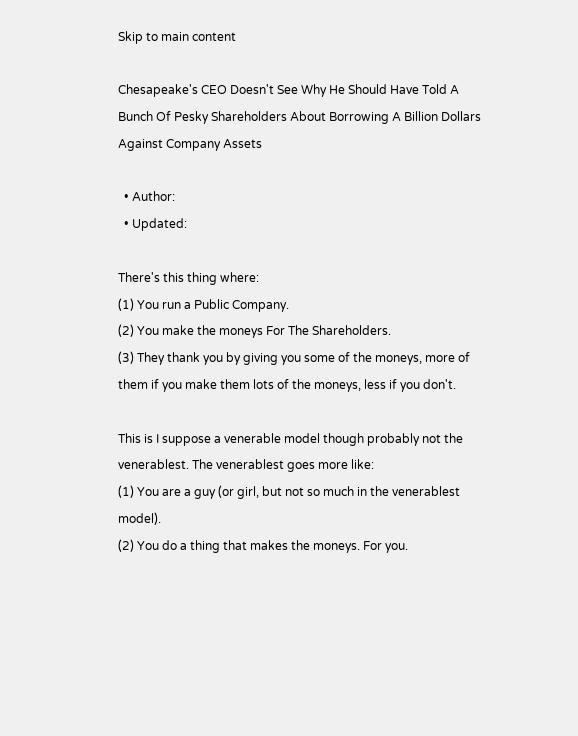Skip to main content

Chesapeake's CEO Doesn't See Why He Should Have Told A Bunch Of Pesky Shareholders About Borrowing A Billion Dollars Against Company Assets

  • Author:
  • Updated:

There's this thing where:
(1) You run a Public Company.
(2) You make the moneys For The Shareholders.
(3) They thank you by giving you some of the moneys, more of them if you make them lots of the moneys, less if you don't.

This is I suppose a venerable model though probably not the venerablest. The venerablest goes more like:
(1) You are a guy (or girl, but not so much in the venerablest model).
(2) You do a thing that makes the moneys. For you.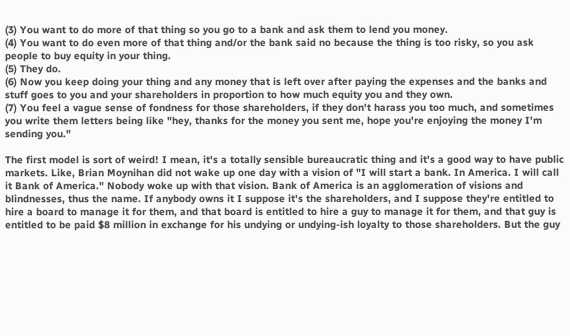(3) You want to do more of that thing so you go to a bank and ask them to lend you money.
(4) You want to do even more of that thing and/or the bank said no because the thing is too risky, so you ask people to buy equity in your thing.
(5) They do.
(6) Now you keep doing your thing and any money that is left over after paying the expenses and the banks and stuff goes to you and your shareholders in proportion to how much equity you and they own.
(7) You feel a vague sense of fondness for those shareholders, if they don't harass you too much, and sometimes you write them letters being like "hey, thanks for the money you sent me, hope you're enjoying the money I'm sending you."

The first model is sort of weird! I mean, it's a totally sensible bureaucratic thing and it's a good way to have public markets. Like, Brian Moynihan did not wake up one day with a vision of "I will start a bank. In America. I will call it Bank of America." Nobody woke up with that vision. Bank of America is an agglomeration of visions and blindnesses, thus the name. If anybody owns it I suppose it's the shareholders, and I suppose they're entitled to hire a board to manage it for them, and that board is entitled to hire a guy to manage it for them, and that guy is entitled to be paid $8 million in exchange for his undying or undying-ish loyalty to those shareholders. But the guy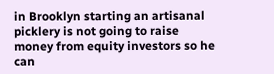in Brooklyn starting an artisanal picklery is not going to raise money from equity investors so he can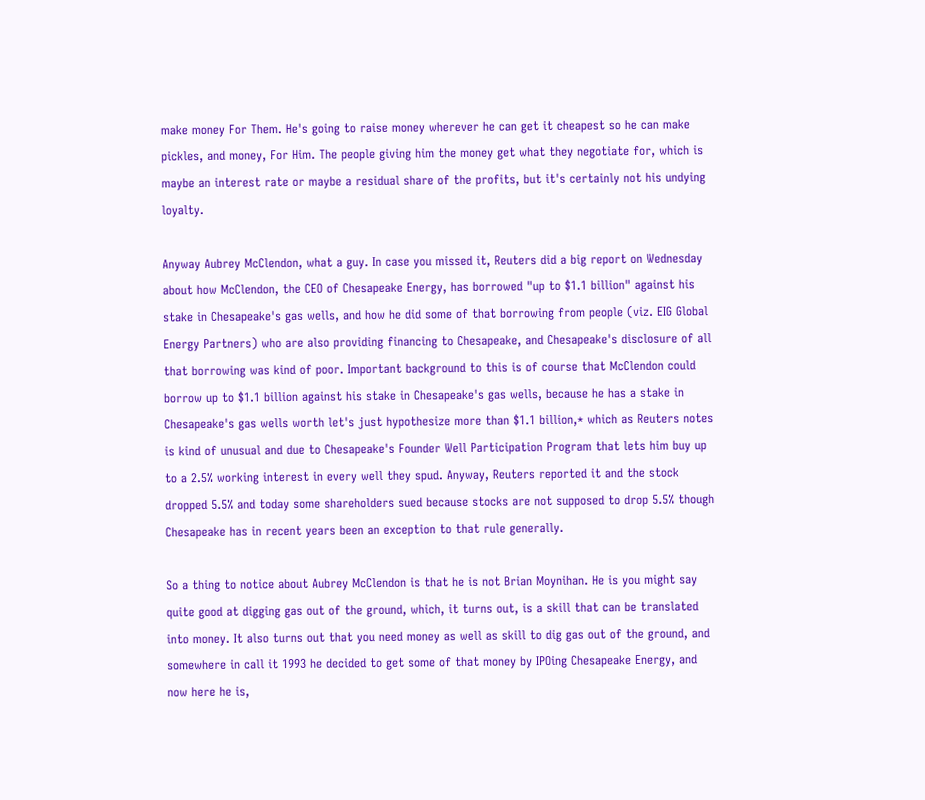make money For Them. He's going to raise money wherever he can get it cheapest so he can make pickles, and money, For Him. The people giving him the money get what they negotiate for, which is maybe an interest rate or maybe a residual share of the profits, but it's certainly not his undying loyalty.

Anyway Aubrey McClendon, what a guy. In case you missed it, Reuters did a big report on Wednesday about how McClendon, the CEO of Chesapeake Energy, has borrowed "up to $1.1 billion" against his stake in Chesapeake's gas wells, and how he did some of that borrowing from people (viz. EIG Global Energy Partners) who are also providing financing to Chesapeake, and Chesapeake's disclosure of all that borrowing was kind of poor. Important background to this is of course that McClendon could borrow up to $1.1 billion against his stake in Chesapeake's gas wells, because he has a stake in Chesapeake's gas wells worth let's just hypothesize more than $1.1 billion,* which as Reuters notes is kind of unusual and due to Chesapeake's Founder Well Participation Program that lets him buy up to a 2.5% working interest in every well they spud. Anyway, Reuters reported it and the stock dropped 5.5% and today some shareholders sued because stocks are not supposed to drop 5.5% though Chesapeake has in recent years been an exception to that rule generally.

So a thing to notice about Aubrey McClendon is that he is not Brian Moynihan. He is you might say quite good at digging gas out of the ground, which, it turns out, is a skill that can be translated into money. It also turns out that you need money as well as skill to dig gas out of the ground, and somewhere in call it 1993 he decided to get some of that money by IPOing Chesapeake Energy, and now here he is,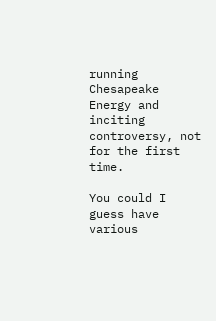running Chesapeake Energy and inciting controversy, not for the first time.

You could I guess have various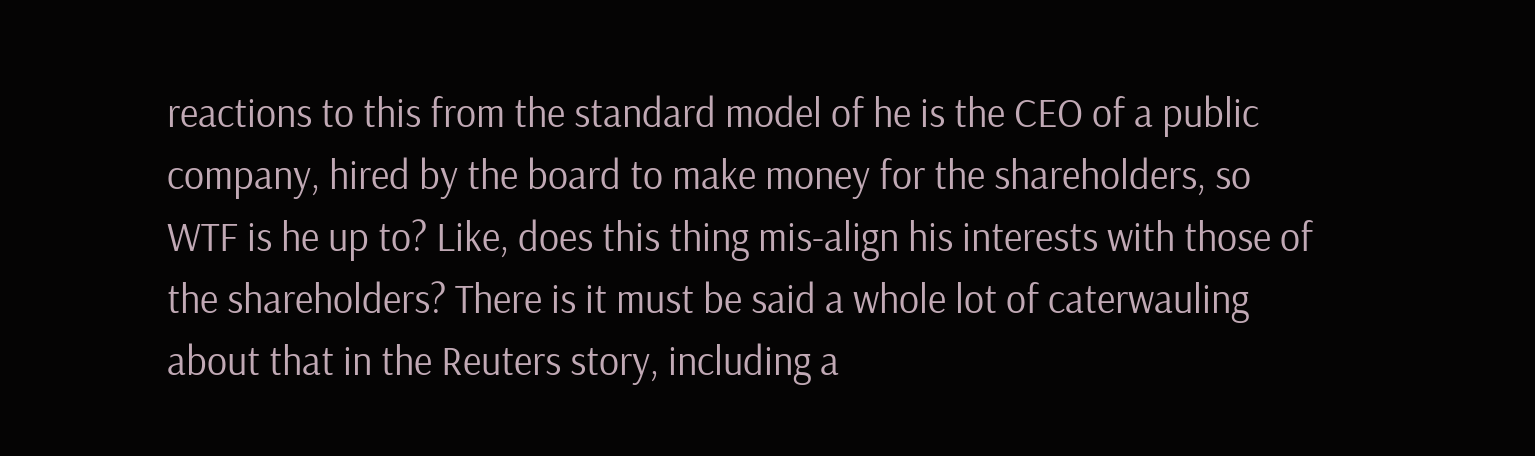reactions to this from the standard model of he is the CEO of a public company, hired by the board to make money for the shareholders, so WTF is he up to? Like, does this thing mis-align his interests with those of the shareholders? There is it must be said a whole lot of caterwauling about that in the Reuters story, including a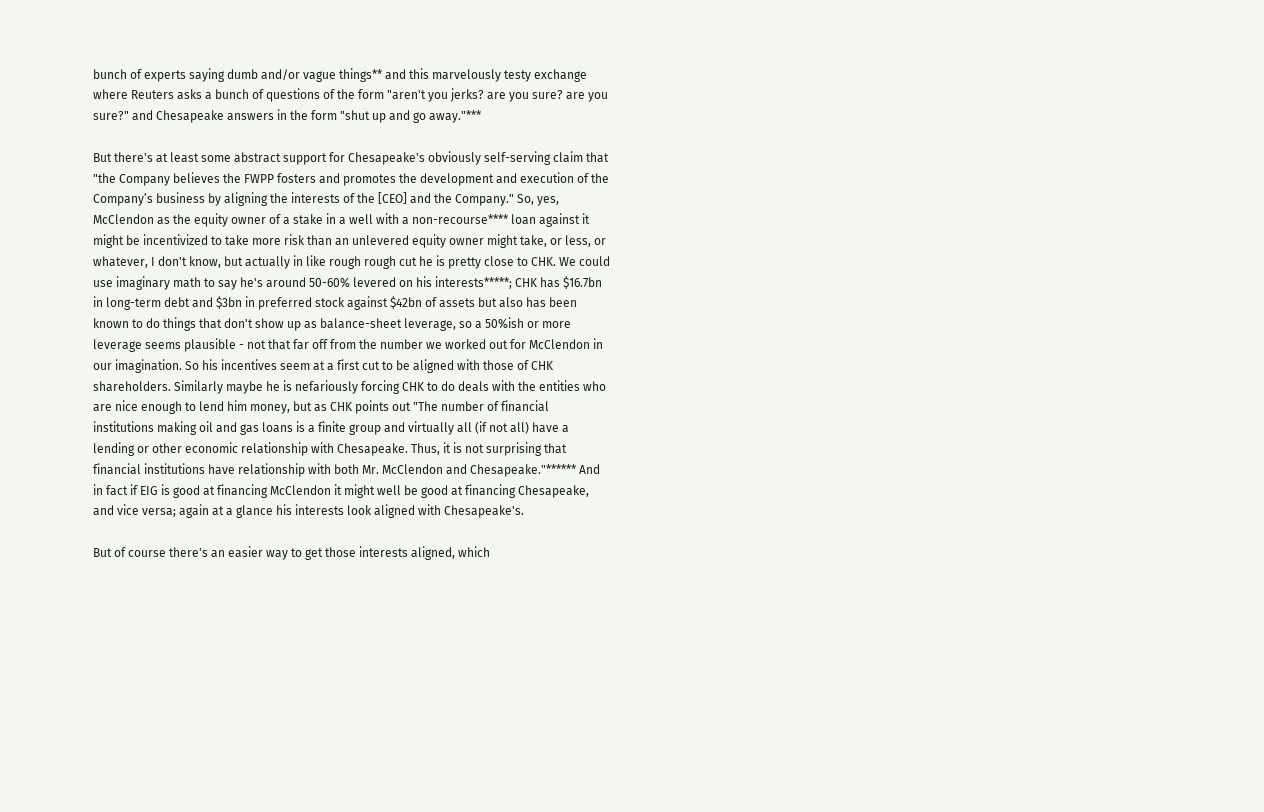bunch of experts saying dumb and/or vague things** and this marvelously testy exchange where Reuters asks a bunch of questions of the form "aren't you jerks? are you sure? are you sure?" and Chesapeake answers in the form "shut up and go away."***

But there's at least some abstract support for Chesapeake's obviously self-serving claim that "the Company believes the FWPP fosters and promotes the development and execution of the Company’s business by aligning the interests of the [CEO] and the Company." So, yes, McClendon as the equity owner of a stake in a well with a non-recourse**** loan against it might be incentivized to take more risk than an unlevered equity owner might take, or less, or whatever, I don't know, but actually in like rough rough cut he is pretty close to CHK. We could use imaginary math to say he's around 50-60% levered on his interests*****; CHK has $16.7bn in long-term debt and $3bn in preferred stock against $42bn of assets but also has been known to do things that don't show up as balance-sheet leverage, so a 50%ish or more leverage seems plausible - not that far off from the number we worked out for McClendon in our imagination. So his incentives seem at a first cut to be aligned with those of CHK shareholders. Similarly maybe he is nefariously forcing CHK to do deals with the entities who are nice enough to lend him money, but as CHK points out "The number of financial institutions making oil and gas loans is a finite group and virtually all (if not all) have a lending or other economic relationship with Chesapeake. Thus, it is not surprising that financial institutions have relationship with both Mr. McClendon and Chesapeake."****** And in fact if EIG is good at financing McClendon it might well be good at financing Chesapeake, and vice versa; again at a glance his interests look aligned with Chesapeake's.

But of course there's an easier way to get those interests aligned, which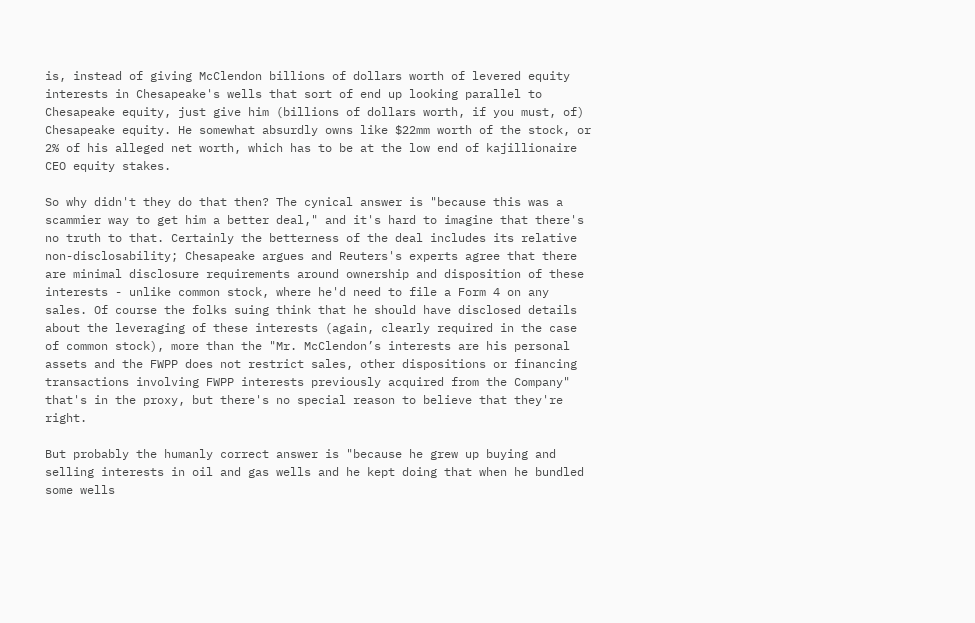is, instead of giving McClendon billions of dollars worth of levered equity interests in Chesapeake's wells that sort of end up looking parallel to Chesapeake equity, just give him (billions of dollars worth, if you must, of) Chesapeake equity. He somewhat absurdly owns like $22mm worth of the stock, or 2% of his alleged net worth, which has to be at the low end of kajillionaire CEO equity stakes.

So why didn't they do that then? The cynical answer is "because this was a scammier way to get him a better deal," and it's hard to imagine that there's no truth to that. Certainly the betterness of the deal includes its relative non-disclosability; Chesapeake argues and Reuters's experts agree that there are minimal disclosure requirements around ownership and disposition of these interests - unlike common stock, where he'd need to file a Form 4 on any sales. Of course the folks suing think that he should have disclosed details about the leveraging of these interests (again, clearly required in the case of common stock), more than the "Mr. McClendon’s interests are his personal assets and the FWPP does not restrict sales, other dispositions or financing transactions involving FWPP interests previously acquired from the Company" that's in the proxy, but there's no special reason to believe that they're right.

But probably the humanly correct answer is "because he grew up buying and selling interests in oil and gas wells and he kept doing that when he bundled some wells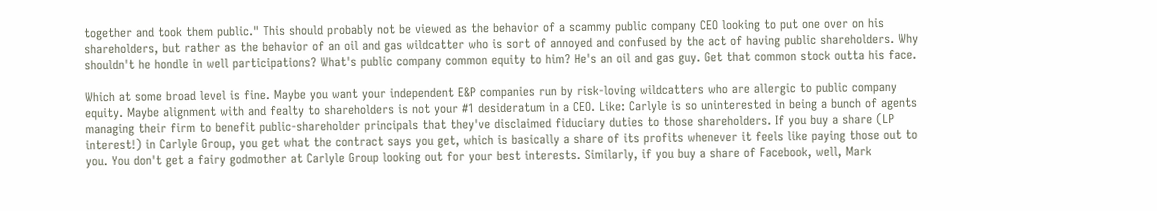together and took them public." This should probably not be viewed as the behavior of a scammy public company CEO looking to put one over on his shareholders, but rather as the behavior of an oil and gas wildcatter who is sort of annoyed and confused by the act of having public shareholders. Why shouldn't he hondle in well participations? What's public company common equity to him? He's an oil and gas guy. Get that common stock outta his face.

Which at some broad level is fine. Maybe you want your independent E&P companies run by risk-loving wildcatters who are allergic to public company equity. Maybe alignment with and fealty to shareholders is not your #1 desideratum in a CEO. Like: Carlyle is so uninterested in being a bunch of agents managing their firm to benefit public-shareholder principals that they've disclaimed fiduciary duties to those shareholders. If you buy a share (LP interest!) in Carlyle Group, you get what the contract says you get, which is basically a share of its profits whenever it feels like paying those out to you. You don't get a fairy godmother at Carlyle Group looking out for your best interests. Similarly, if you buy a share of Facebook, well, Mark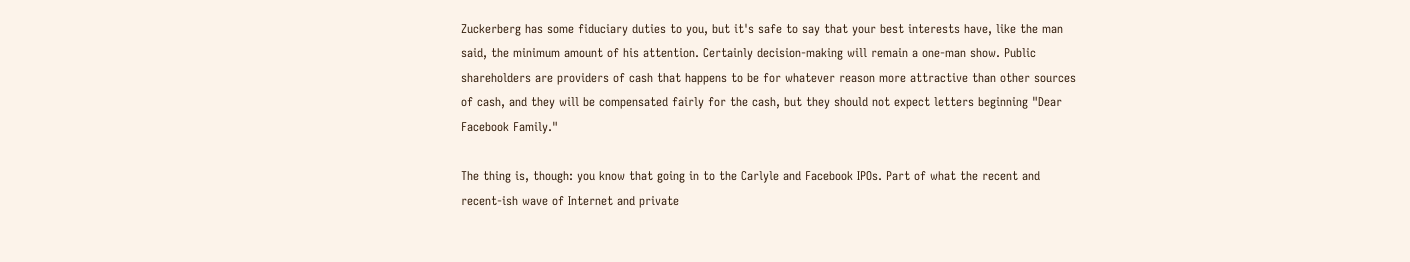Zuckerberg has some fiduciary duties to you, but it's safe to say that your best interests have, like the man said, the minimum amount of his attention. Certainly decision-making will remain a one-man show. Public shareholders are providers of cash that happens to be for whatever reason more attractive than other sources of cash, and they will be compensated fairly for the cash, but they should not expect letters beginning "Dear Facebook Family."

The thing is, though: you know that going in to the Carlyle and Facebook IPOs. Part of what the recent and recent-ish wave of Internet and private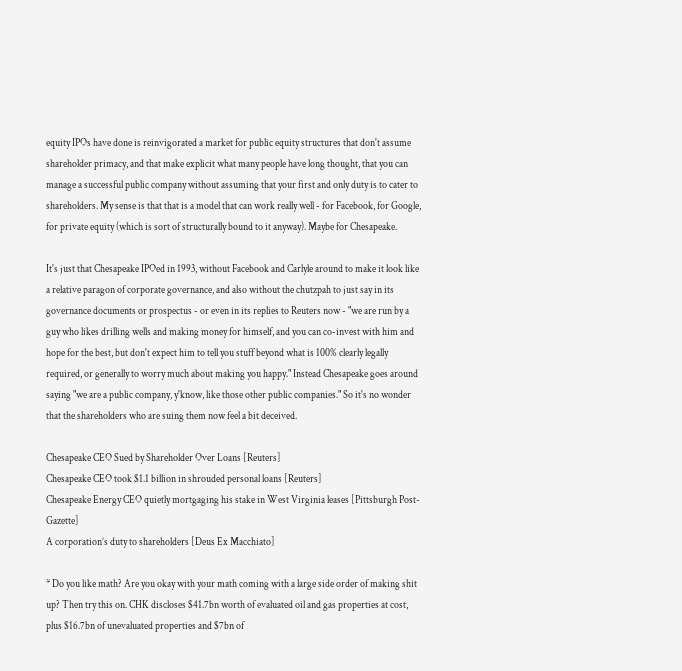equity IPOs have done is reinvigorated a market for public equity structures that don't assume shareholder primacy, and that make explicit what many people have long thought, that you can manage a successful public company without assuming that your first and only duty is to cater to shareholders. My sense is that that is a model that can work really well - for Facebook, for Google, for private equity (which is sort of structurally bound to it anyway). Maybe for Chesapeake.

It's just that Chesapeake IPOed in 1993, without Facebook and Carlyle around to make it look like a relative paragon of corporate governance, and also without the chutzpah to just say in its governance documents or prospectus - or even in its replies to Reuters now - "we are run by a guy who likes drilling wells and making money for himself, and you can co-invest with him and hope for the best, but don't expect him to tell you stuff beyond what is 100% clearly legally required, or generally to worry much about making you happy." Instead Chesapeake goes around saying "we are a public company, y'know, like those other public companies." So it's no wonder that the shareholders who are suing them now feel a bit deceived.

Chesapeake CEO Sued by Shareholder Over Loans [Reuters]
Chesapeake CEO took $1.1 billion in shrouded personal loans [Reuters]
Chesapeake Energy CEO quietly mortgaging his stake in West Virginia leases [Pittsburgh Post-Gazette]
A corporation’s duty to shareholders [Deus Ex Macchiato]

* Do you like math? Are you okay with your math coming with a large side order of making shit up? Then try this on. CHK discloses $41.7bn worth of evaluated oil and gas properties at cost, plus $16.7bn of unevaluated properties and $7bn of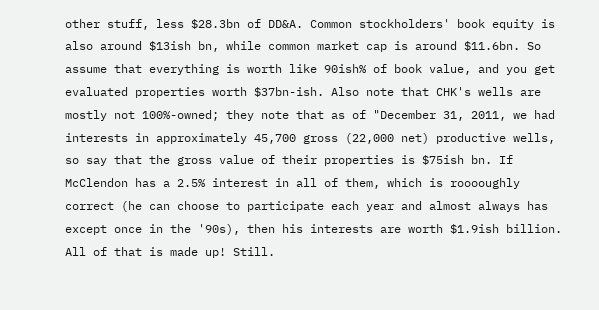other stuff, less $28.3bn of DD&A. Common stockholders' book equity is also around $13ish bn, while common market cap is around $11.6bn. So assume that everything is worth like 90ish% of book value, and you get evaluated properties worth $37bn-ish. Also note that CHK's wells are mostly not 100%-owned; they note that as of "December 31, 2011, we had interests in approximately 45,700 gross (22,000 net) productive wells, so say that the gross value of their properties is $75ish bn. If McClendon has a 2.5% interest in all of them, which is rooooughly correct (he can choose to participate each year and almost always has except once in the '90s), then his interests are worth $1.9ish billion. All of that is made up! Still.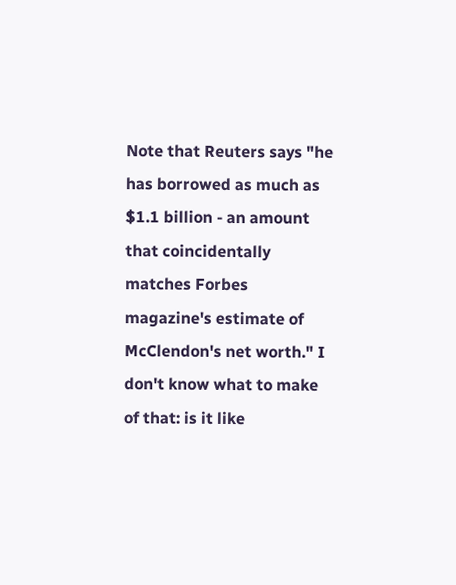Note that Reuters says "he has borrowed as much as $1.1 billion - an amount that coincidentally matches Forbes magazine's estimate of McClendon's net worth." I don't know what to make of that: is it like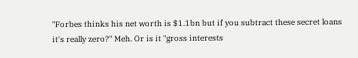"Forbes thinks his net worth is $1.1bn but if you subtract these secret loans it's really zero?" Meh. Or is it "gross interests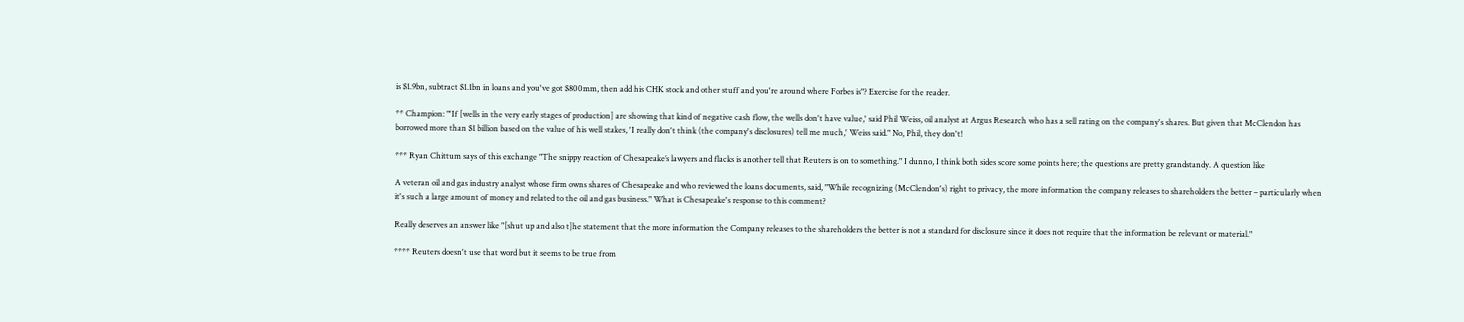is $1.9bn, subtract $1.1bn in loans and you've got $800mm, then add his CHK stock and other stuff and you're around where Forbes is"? Exercise for the reader.

** Champion: "'If [wells in the very early stages of production] are showing that kind of negative cash flow, the wells don't have value,' said Phil Weiss, oil analyst at Argus Research who has a sell rating on the company's shares. But given that McClendon has borrowed more than $1 billion based on the value of his well stakes, 'I really don't think (the company's disclosures) tell me much,' Weiss said." No, Phil, they don't!

*** Ryan Chittum says of this exchange "The snippy reaction of Chesapeake’s lawyers and flacks is another tell that Reuters is on to something." I dunno, I think both sides score some points here; the questions are pretty grandstandy. A question like

A veteran oil and gas industry analyst whose firm owns shares of Chesapeake and who reviewed the loans documents, said, "While recognizing (McClendon's) right to privacy, the more information the company releases to shareholders the better – particularly when it's such a large amount of money and related to the oil and gas business." What is Chesapeake's response to this comment?

Really deserves an answer like "[shut up and also t]he statement that the more information the Company releases to the shareholders the better is not a standard for disclosure since it does not require that the information be relevant or material."

**** Reuters doesn't use that word but it seems to be true from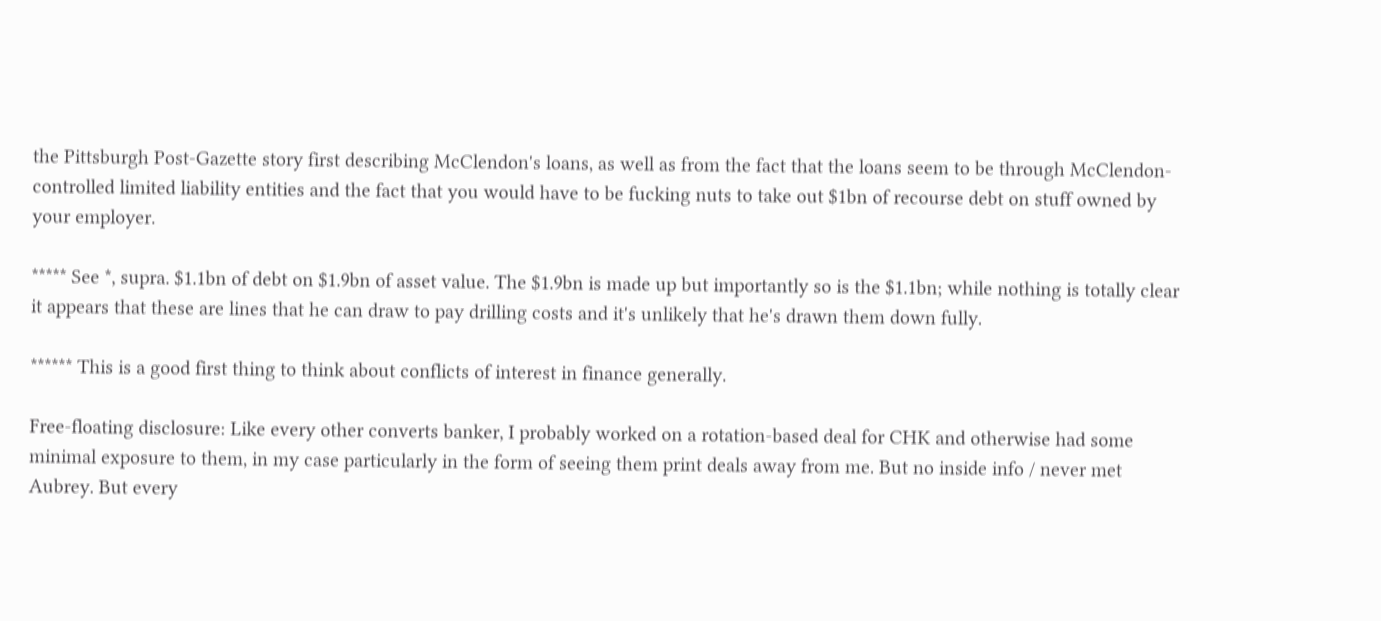the Pittsburgh Post-Gazette story first describing McClendon's loans, as well as from the fact that the loans seem to be through McClendon-controlled limited liability entities and the fact that you would have to be fucking nuts to take out $1bn of recourse debt on stuff owned by your employer.

***** See *, supra. $1.1bn of debt on $1.9bn of asset value. The $1.9bn is made up but importantly so is the $1.1bn; while nothing is totally clear it appears that these are lines that he can draw to pay drilling costs and it's unlikely that he's drawn them down fully.

****** This is a good first thing to think about conflicts of interest in finance generally.

Free-floating disclosure: Like every other converts banker, I probably worked on a rotation-based deal for CHK and otherwise had some minimal exposure to them, in my case particularly in the form of seeing them print deals away from me. But no inside info / never met Aubrey. But every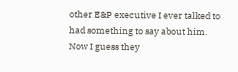other E&P executive I ever talked to had something to say about him. Now I guess they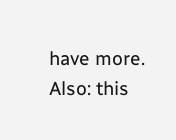have more. Also: this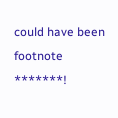could have been footnote *******!